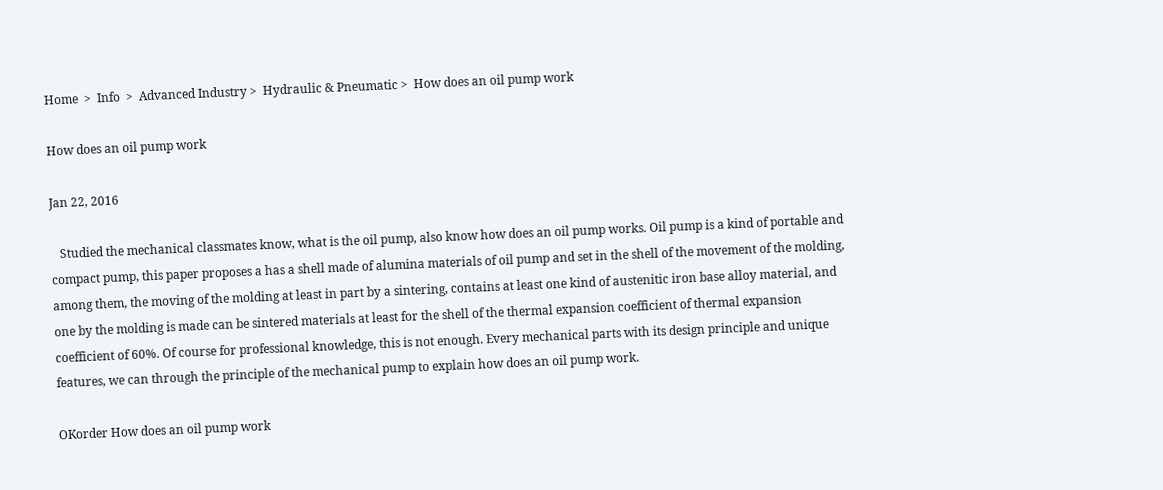Home  >  Info  >  Advanced Industry >  Hydraulic & Pneumatic >  How does an oil pump work

How does an oil pump work

Jan 22, 2016

   Studied the mechanical classmates know, what is the oil pump, also know how does an oil pump works. Oil pump is a kind of portable and compact pump, this paper proposes a has a shell made of alumina materials of oil pump and set in the shell of the movement of the molding, among them, the moving of the molding at least in part by a sintering, contains at least one kind of austenitic iron base alloy material, and one by the molding is made can be sintered materials at least for the shell of the thermal expansion coefficient of thermal expansion coefficient of 60%. Of course for professional knowledge, this is not enough. Every mechanical parts with its design principle and unique features, we can through the principle of the mechanical pump to explain how does an oil pump work.

OKorder How does an oil pump work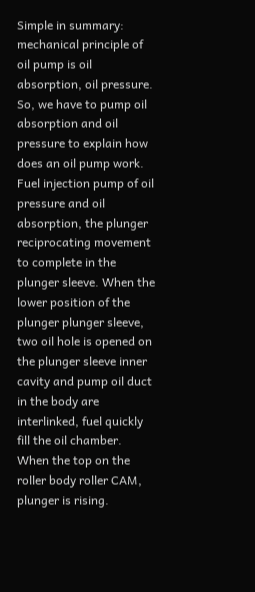Simple in summary: mechanical principle of oil pump is oil absorption, oil pressure. So, we have to pump oil absorption and oil pressure to explain how does an oil pump work. Fuel injection pump of oil pressure and oil absorption, the plunger reciprocating movement to complete in the plunger sleeve. When the lower position of the plunger plunger sleeve, two oil hole is opened on the plunger sleeve inner cavity and pump oil duct in the body are interlinked, fuel quickly fill the oil chamber. When the top on the roller body roller CAM, plunger is rising.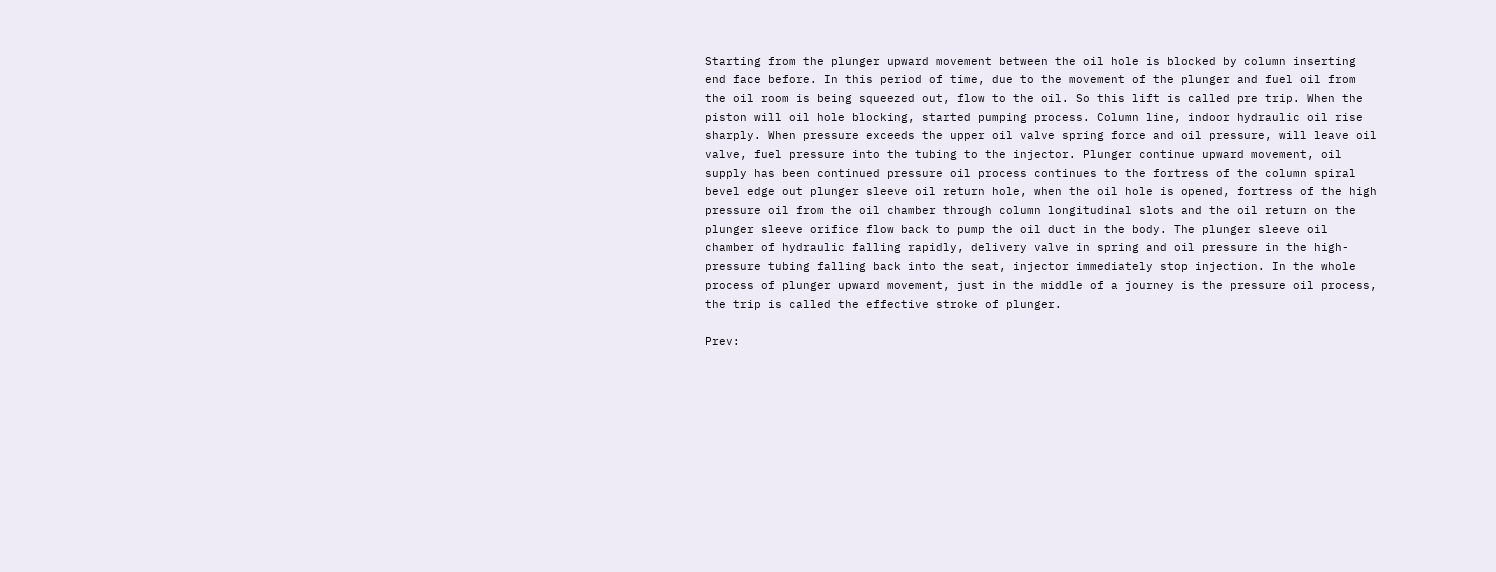Starting from the plunger upward movement between the oil hole is blocked by column inserting end face before. In this period of time, due to the movement of the plunger and fuel oil from the oil room is being squeezed out, flow to the oil. So this lift is called pre trip. When the piston will oil hole blocking, started pumping process. Column line, indoor hydraulic oil rise sharply. When pressure exceeds the upper oil valve spring force and oil pressure, will leave oil valve, fuel pressure into the tubing to the injector. Plunger continue upward movement, oil supply has been continued pressure oil process continues to the fortress of the column spiral bevel edge out plunger sleeve oil return hole, when the oil hole is opened, fortress of the high pressure oil from the oil chamber through column longitudinal slots and the oil return on the plunger sleeve orifice flow back to pump the oil duct in the body. The plunger sleeve oil chamber of hydraulic falling rapidly, delivery valve in spring and oil pressure in the high-pressure tubing falling back into the seat, injector immediately stop injection. In the whole process of plunger upward movement, just in the middle of a journey is the pressure oil process, the trip is called the effective stroke of plunger.

Prev: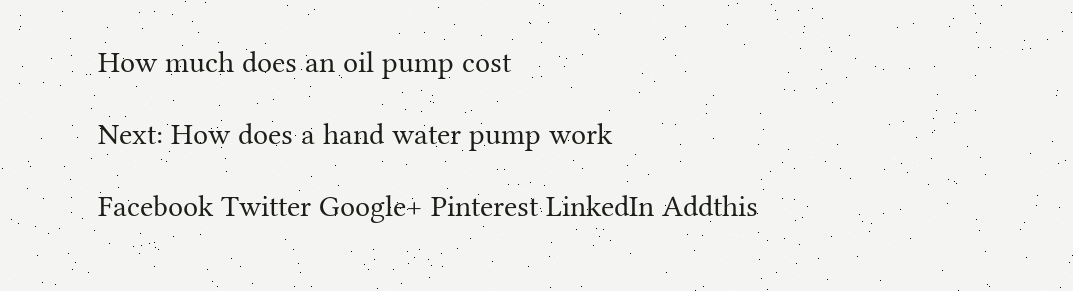How much does an oil pump cost

Next: How does a hand water pump work

Facebook Twitter Google+ Pinterest LinkedIn Addthis